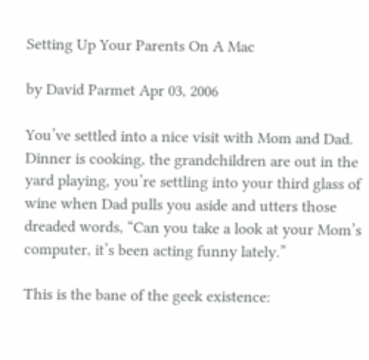Setting Up Your Parents On A Mac

by David Parmet Apr 03, 2006

You’ve settled into a nice visit with Mom and Dad. Dinner is cooking, the grandchildren are out in the yard playing, you’re settling into your third glass of wine when Dad pulls you aside and utters those dreaded words, “Can you take a look at your Mom’s computer, it’s been acting funny lately.”

This is the bane of the geek existence: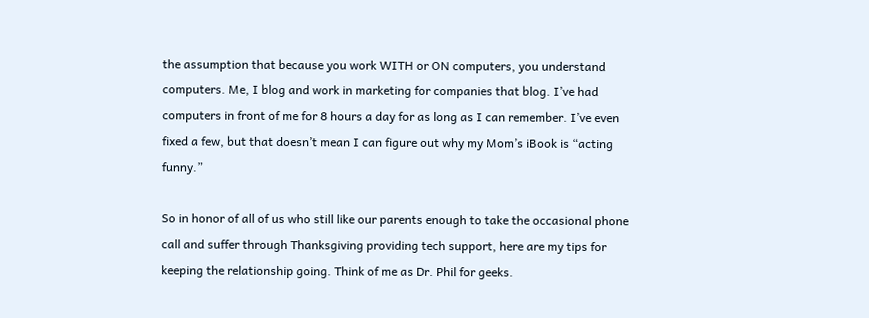the assumption that because you work WITH or ON computers, you understand computers. Me, I blog and work in marketing for companies that blog. I’ve had computers in front of me for 8 hours a day for as long as I can remember. I’ve even fixed a few, but that doesn’t mean I can figure out why my Mom’s iBook is “acting funny.”

So in honor of all of us who still like our parents enough to take the occasional phone call and suffer through Thanksgiving providing tech support, here are my tips for keeping the relationship going. Think of me as Dr. Phil for geeks.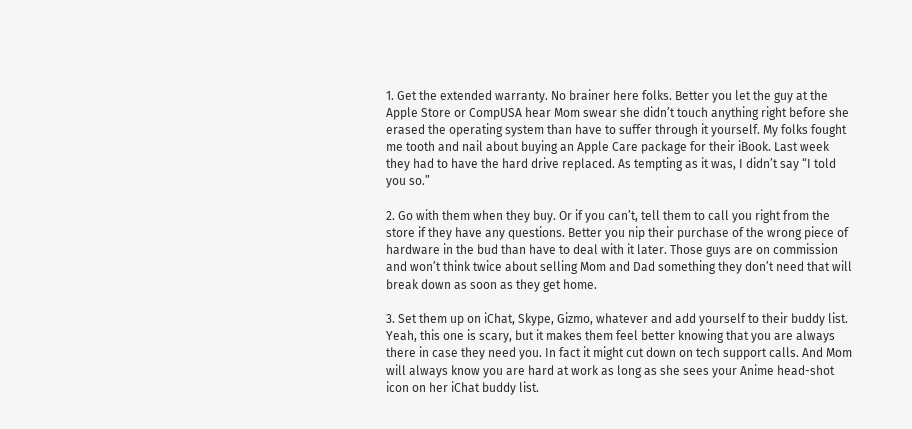1. Get the extended warranty. No brainer here folks. Better you let the guy at the Apple Store or CompUSA hear Mom swear she didn’t touch anything right before she erased the operating system than have to suffer through it yourself. My folks fought me tooth and nail about buying an Apple Care package for their iBook. Last week they had to have the hard drive replaced. As tempting as it was, I didn’t say “I told you so.”

2. Go with them when they buy. Or if you can’t, tell them to call you right from the store if they have any questions. Better you nip their purchase of the wrong piece of hardware in the bud than have to deal with it later. Those guys are on commission and won’t think twice about selling Mom and Dad something they don’t need that will break down as soon as they get home.

3. Set them up on iChat, Skype, Gizmo, whatever and add yourself to their buddy list. Yeah, this one is scary, but it makes them feel better knowing that you are always there in case they need you. In fact it might cut down on tech support calls. And Mom will always know you are hard at work as long as she sees your Anime head-shot icon on her iChat buddy list.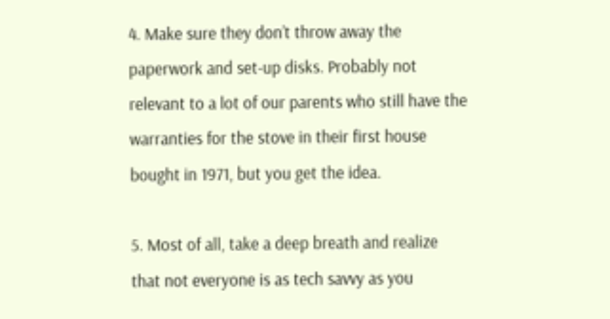4. Make sure they don’t throw away the paperwork and set-up disks. Probably not relevant to a lot of our parents who still have the warranties for the stove in their first house bought in 1971, but you get the idea.

5. Most of all, take a deep breath and realize that not everyone is as tech savvy as you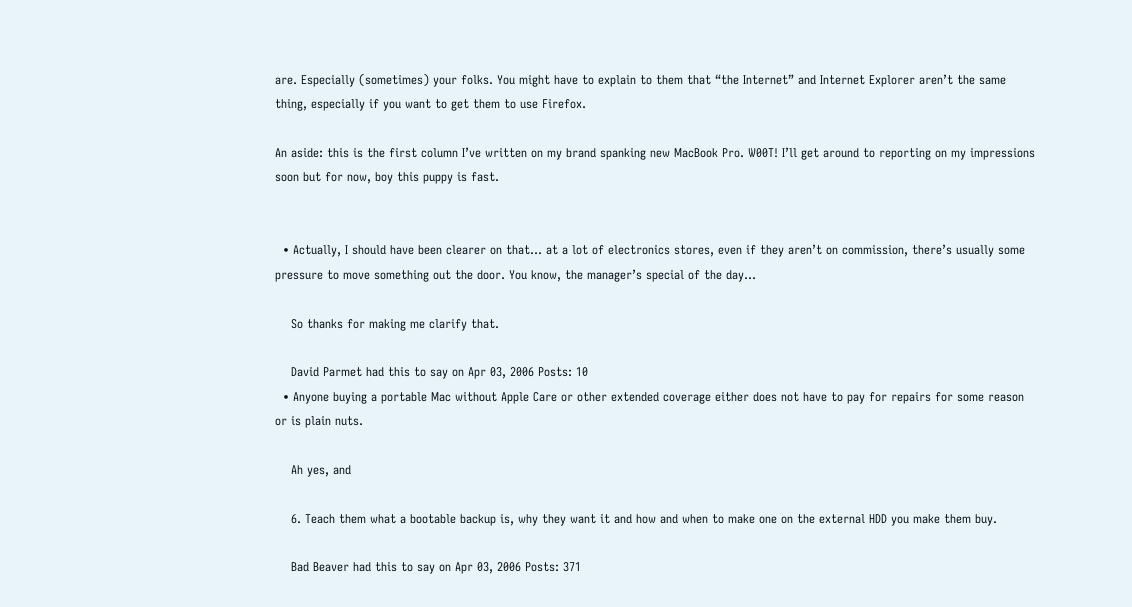are. Especially (sometimes) your folks. You might have to explain to them that “the Internet” and Internet Explorer aren’t the same thing, especially if you want to get them to use Firefox.

An aside: this is the first column I’ve written on my brand spanking new MacBook Pro. W00T! I’ll get around to reporting on my impressions soon but for now, boy this puppy is fast.


  • Actually, I should have been clearer on that… at a lot of electronics stores, even if they aren’t on commission, there’s usually some pressure to move something out the door. You know, the manager’s special of the day…

    So thanks for making me clarify that.

    David Parmet had this to say on Apr 03, 2006 Posts: 10
  • Anyone buying a portable Mac without Apple Care or other extended coverage either does not have to pay for repairs for some reason or is plain nuts.

    Ah yes, and

    6. Teach them what a bootable backup is, why they want it and how and when to make one on the external HDD you make them buy.

    Bad Beaver had this to say on Apr 03, 2006 Posts: 371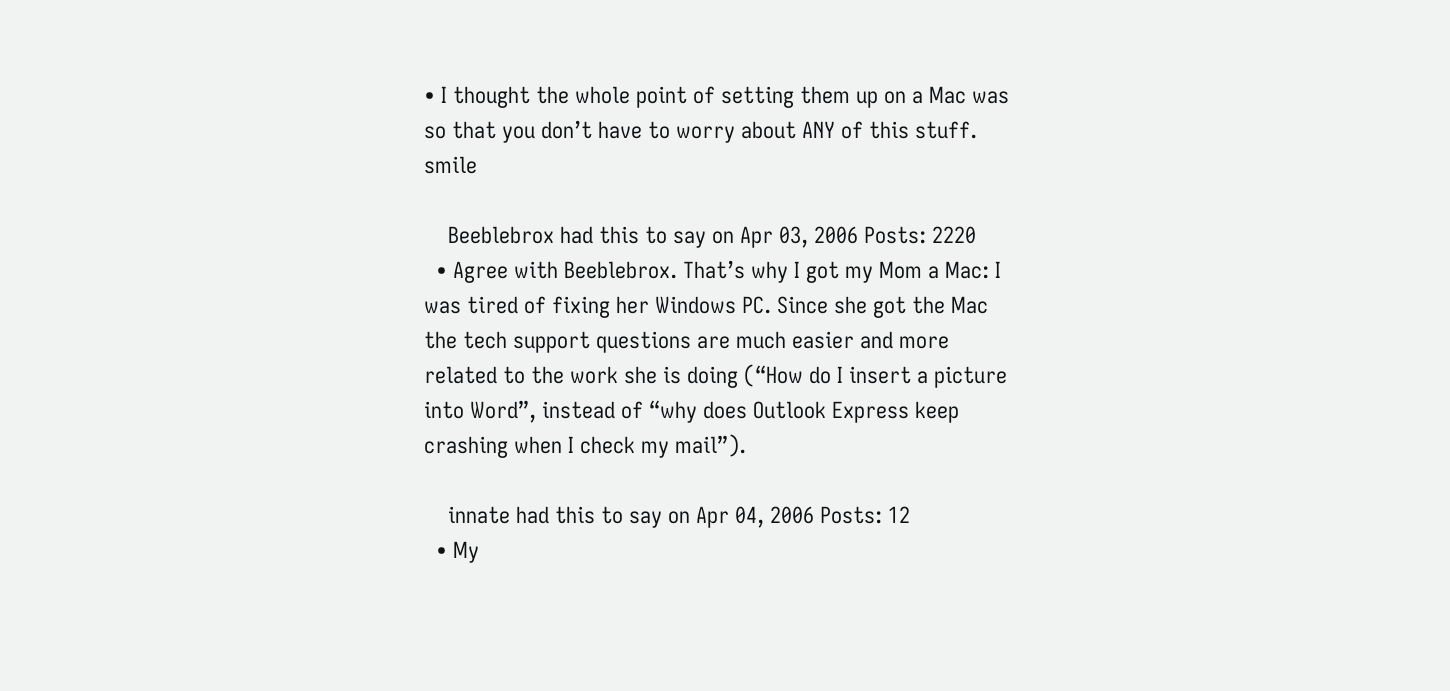• I thought the whole point of setting them up on a Mac was so that you don’t have to worry about ANY of this stuff.  smile

    Beeblebrox had this to say on Apr 03, 2006 Posts: 2220
  • Agree with Beeblebrox. That’s why I got my Mom a Mac: I was tired of fixing her Windows PC. Since she got the Mac the tech support questions are much easier and more related to the work she is doing (“How do I insert a picture into Word”, instead of “why does Outlook Express keep crashing when I check my mail”).

    innate had this to say on Apr 04, 2006 Posts: 12
  • My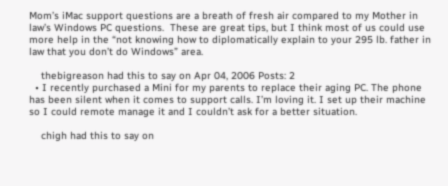Mom’s iMac support questions are a breath of fresh air compared to my Mother in law’s Windows PC questions.  These are great tips, but I think most of us could use more help in the “not knowing how to diplomatically explain to your 295 lb. father in law that you don’t do Windows” area.

    thebigreason had this to say on Apr 04, 2006 Posts: 2
  • I recently purchased a Mini for my parents to replace their aging PC. The phone has been silent when it comes to support calls. I’m loving it. I set up their machine so I could remote manage it and I couldn’t ask for a better situation.

    chigh had this to say on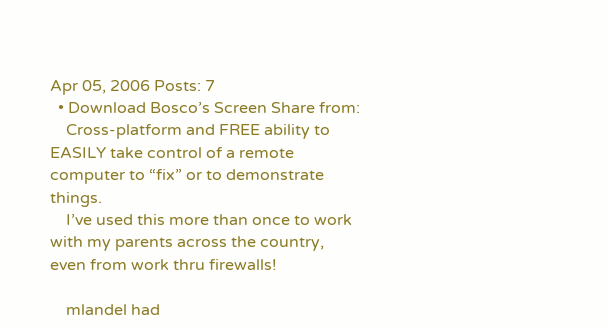Apr 05, 2006 Posts: 7
  • Download Bosco’s Screen Share from:
    Cross-platform and FREE ability to EASILY take control of a remote computer to “fix” or to demonstrate things.
    I’ve used this more than once to work with my parents across the country, even from work thru firewalls!

    mlandel had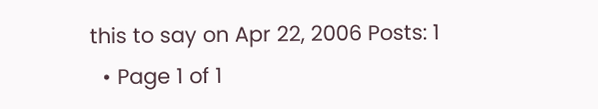this to say on Apr 22, 2006 Posts: 1
  • Page 1 of 1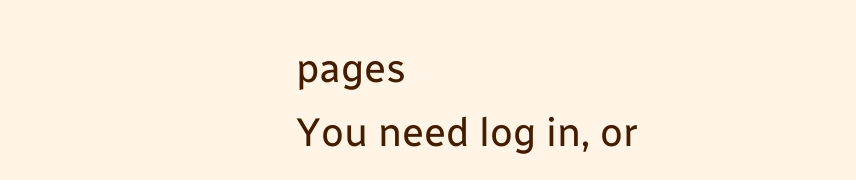pages
You need log in, or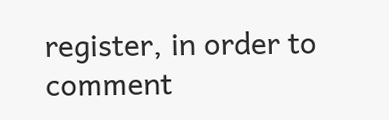register, in order to comment